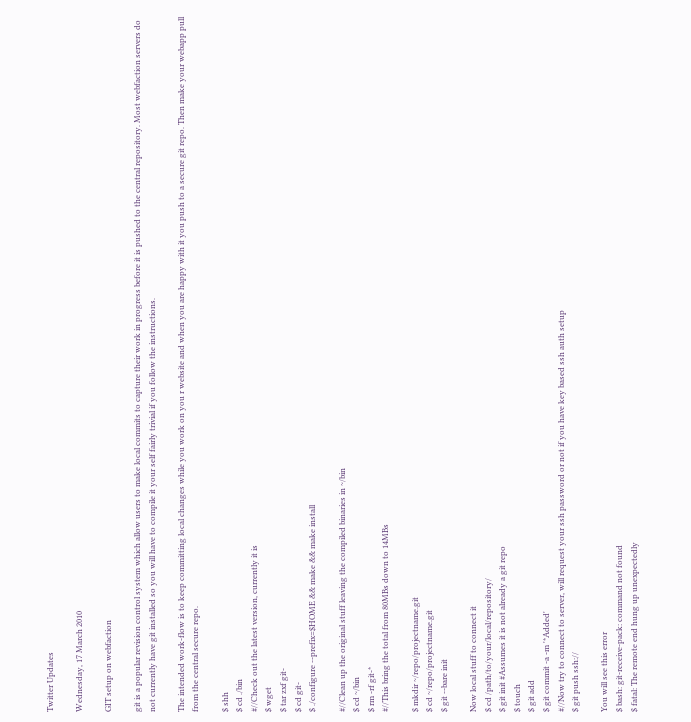Twitter Updates

Wednesday, 17 March 2010

GIT setup on webfaction

git is a popular revision control system which allow users to make local commits to capture their work in progress before it is pushed to the central repository. Most webfaction servers do not currently have git installed so you will have to compile it your self fairly trivial if you follow the instructions.

The intended work-flow is to keep committing local changes while you work on you r website and when you are happy with it you push to a secure git repo. Then make your webapp pull from the central secure repo.

$ shh
$ cd ./bin
#//Check out the latest version, currently it is
$ wget
$ tar zxf git-
$ cd git-
$ ./configure --prefix=$HOME && make && make install

#//Clean up the original stuff leaving the compiled binaries in ~/bin
$ cd ~/bin
$ rm -rf git-*
#//This bring the total from 80MBs down to 14MBs

$ mkdir ~/repo/projectname.git
$ cd ~/repo/projectname.git
$ git --bare init

Now local stuff to connect it
$ cd /path/to/your/local/repository/
$ git init #Assumes it is not already a git repo
$ touch
$ git add
$ git commit -a -m '*Added'
#//Now try to connect to server, will request your ssh password or not if you have key based ssh auth setup
$ git push ssh://

You will see this error
$ bash: git-receive-pack: command not found
$ fatal: The remote end hung up unexpectedly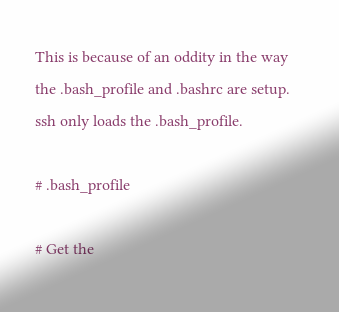This is because of an oddity in the way the .bash_profile and .bashrc are setup.
ssh only loads the .bash_profile.

# .bash_profile

# Get the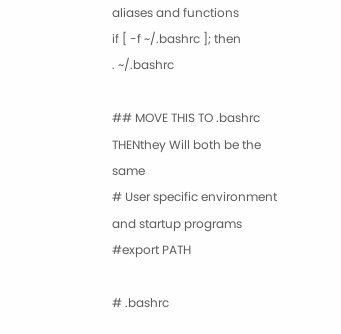aliases and functions
if [ -f ~/.bashrc ]; then
. ~/.bashrc

## MOVE THIS TO .bashrc THENthey Will both be the same
# User specific environment and startup programs
#export PATH

# .bashrc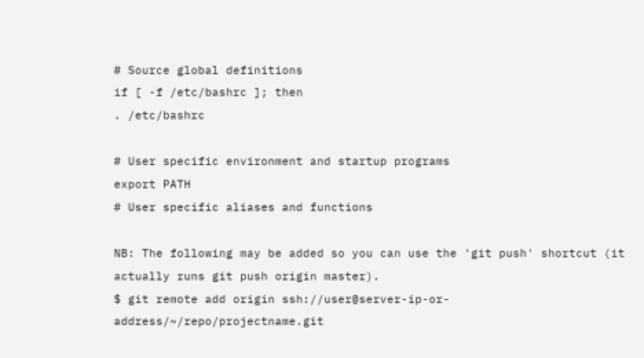# Source global definitions
if [ -f /etc/bashrc ]; then
. /etc/bashrc

# User specific environment and startup programs
export PATH
# User specific aliases and functions

NB: The following may be added so you can use the 'git push' shortcut (it actually runs git push origin master).
$ git remote add origin ssh://user@server-ip-or-address/~/repo/projectname.git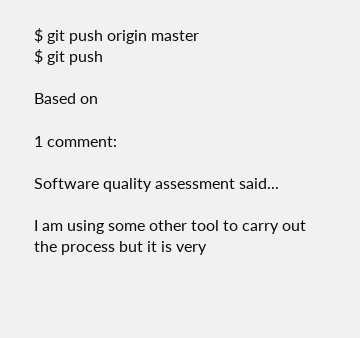$ git push origin master
$ git push

Based on

1 comment:

Software quality assessment said...

I am using some other tool to carry out the process but it is very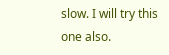slow. I will try this one also.